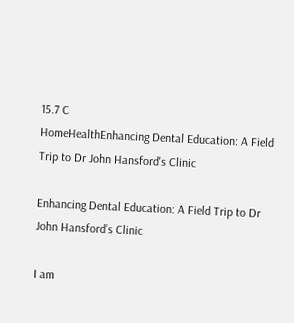15.7 C
HomeHealthEnhancing Dental Education: A Field Trip to Dr John Hansford's Clinic

Enhancing Dental Education: A Field Trip to Dr John Hansford’s Clinic

I am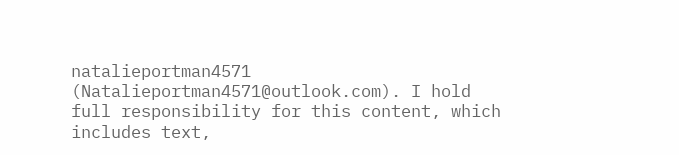natalieportman4571 (Natalieportman4571@outlook.com). I hold full responsibility for this content, which includes text,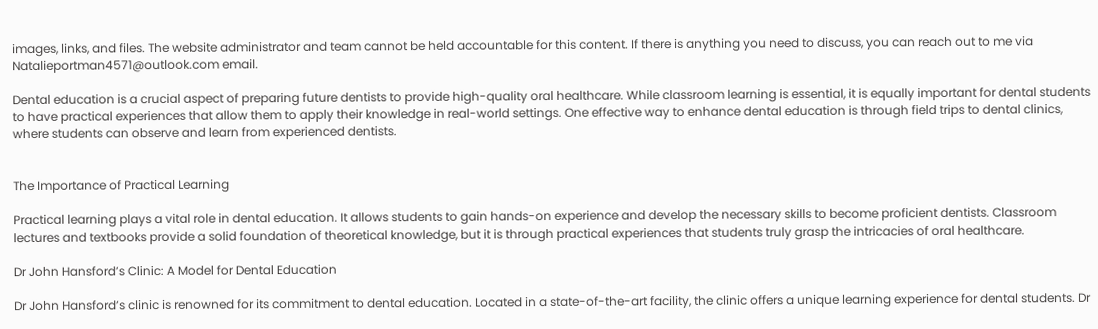images, links, and files. The website administrator and team cannot be held accountable for this content. If there is anything you need to discuss, you can reach out to me via Natalieportman4571@outlook.com email.

Dental education is a crucial aspect of preparing future dentists to provide high-quality oral healthcare. While classroom learning is essential, it is equally important for dental students to have practical experiences that allow them to apply their knowledge in real-world settings. One effective way to enhance dental education is through field trips to dental clinics, where students can observe and learn from experienced dentists.


The Importance of Practical Learning

Practical learning plays a vital role in dental education. It allows students to gain hands-on experience and develop the necessary skills to become proficient dentists. Classroom lectures and textbooks provide a solid foundation of theoretical knowledge, but it is through practical experiences that students truly grasp the intricacies of oral healthcare.

Dr John Hansford’s Clinic: A Model for Dental Education

Dr John Hansford’s clinic is renowned for its commitment to dental education. Located in a state-of-the-art facility, the clinic offers a unique learning experience for dental students. Dr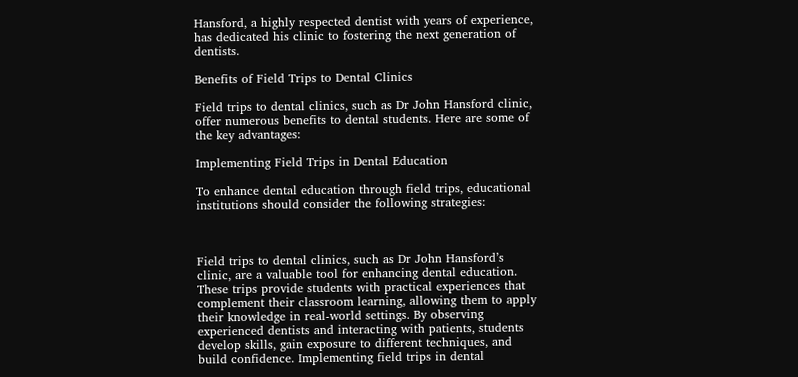Hansford, a highly respected dentist with years of experience, has dedicated his clinic to fostering the next generation of dentists.

Benefits of Field Trips to Dental Clinics

Field trips to dental clinics, such as Dr John Hansford clinic, offer numerous benefits to dental students. Here are some of the key advantages:

Implementing Field Trips in Dental Education

To enhance dental education through field trips, educational institutions should consider the following strategies:



Field trips to dental clinics, such as Dr John Hansford’s clinic, are a valuable tool for enhancing dental education. These trips provide students with practical experiences that complement their classroom learning, allowing them to apply their knowledge in real-world settings. By observing experienced dentists and interacting with patients, students develop skills, gain exposure to different techniques, and build confidence. Implementing field trips in dental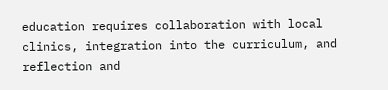education requires collaboration with local clinics, integration into the curriculum, and reflection and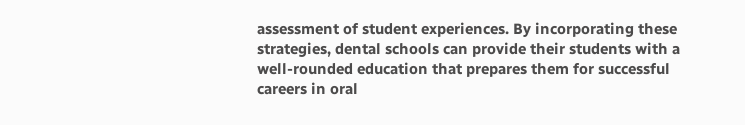assessment of student experiences. By incorporating these strategies, dental schools can provide their students with a well-rounded education that prepares them for successful careers in oral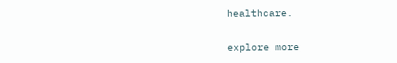healthcare.

explore more